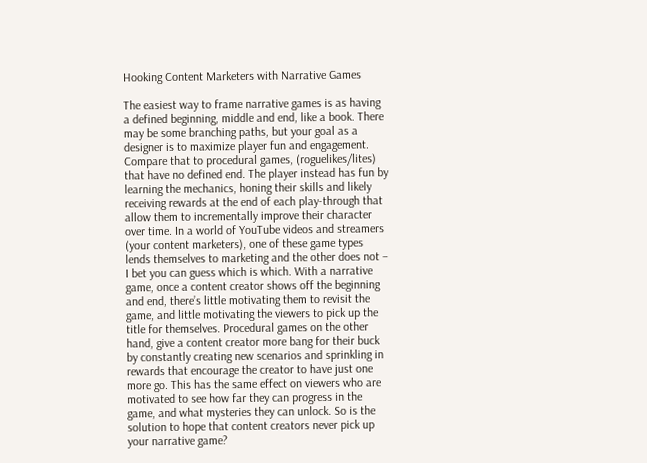Hooking Content Marketers with Narrative Games

The easiest way to frame narrative games is as having a defined beginning, middle and end, like a book. There may be some branching paths, but your goal as a designer is to maximize player fun and engagement. Compare that to procedural games, (roguelikes/lites) that have no defined end. The player instead has fun by learning the mechanics, honing their skills and likely receiving rewards at the end of each play-through that allow them to incrementally improve their character over time. In a world of YouTube videos and streamers (your content marketers), one of these game types lends themselves to marketing and the other does not – I bet you can guess which is which. With a narrative game, once a content creator shows off the beginning and end, there’s little motivating them to revisit the game, and little motivating the viewers to pick up the title for themselves. Procedural games on the other hand, give a content creator more bang for their buck by constantly creating new scenarios and sprinkling in rewards that encourage the creator to have just one more go. This has the same effect on viewers who are motivated to see how far they can progress in the game, and what mysteries they can unlock. So is the solution to hope that content creators never pick up your narrative game?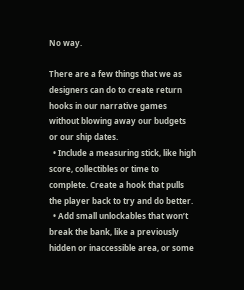No way.

There are a few things that we as designers can do to create return hooks in our narrative games without blowing away our budgets or our ship dates.
  • Include a measuring stick, like high score, collectibles or time to complete. Create a hook that pulls the player back to try and do better.
  • Add small unlockables that won’t break the bank, like a previously hidden or inaccessible area, or some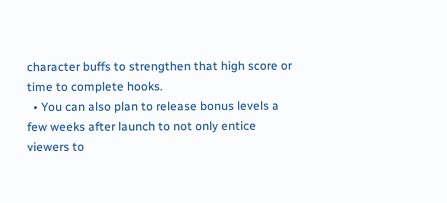character buffs to strengthen that high score or time to complete hooks.
  • You can also plan to release bonus levels a few weeks after launch to not only entice viewers to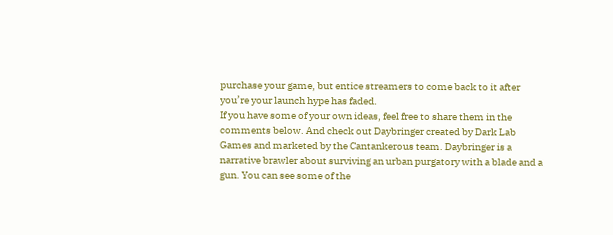purchase your game, but entice streamers to come back to it after you’re your launch hype has faded.
If you have some of your own ideas, feel free to share them in the comments below. And check out Daybringer created by Dark Lab Games and marketed by the Cantankerous team. Daybringer is a narrative brawler about surviving an urban purgatory with a blade and a gun. You can see some of the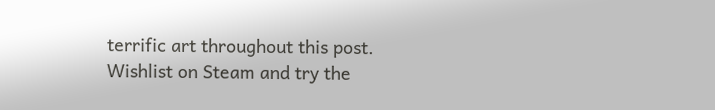terrific art throughout this post. Wishlist on Steam and try the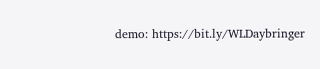demo: https://bit.ly/WLDaybringer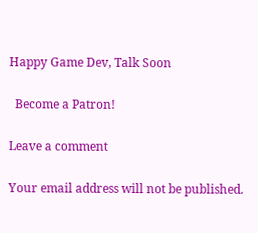Happy Game Dev, Talk Soon

  Become a Patron!

Leave a comment

Your email address will not be published.